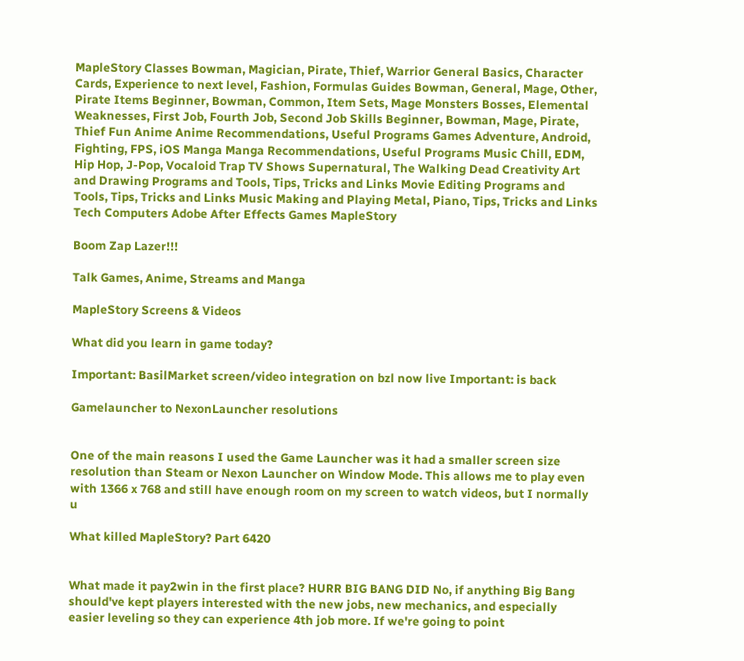MapleStory Classes Bowman, Magician, Pirate, Thief, Warrior General Basics, Character Cards, Experience to next level, Fashion, Formulas Guides Bowman, General, Mage, Other, Pirate Items Beginner, Bowman, Common, Item Sets, Mage Monsters Bosses, Elemental Weaknesses, First Job, Fourth Job, Second Job Skills Beginner, Bowman, Mage, Pirate, Thief Fun Anime Anime Recommendations, Useful Programs Games Adventure, Android, Fighting, FPS, iOS Manga Manga Recommendations, Useful Programs Music Chill, EDM, Hip Hop, J-Pop, Vocaloid Trap TV Shows Supernatural, The Walking Dead Creativity Art and Drawing Programs and Tools, Tips, Tricks and Links Movie Editing Programs and Tools, Tips, Tricks and Links Music Making and Playing Metal, Piano, Tips, Tricks and Links Tech Computers Adobe After Effects Games MapleStory

Boom Zap Lazer!!!

Talk Games, Anime, Streams and Manga

MapleStory Screens & Videos

What did you learn in game today?

Important: BasilMarket screen/video integration on bzl now live Important: is back

Gamelauncher to NexonLauncher resolutions


One of the main reasons I used the Game Launcher was it had a smaller screen size resolution than Steam or Nexon Launcher on Window Mode. This allows me to play even with 1366 x 768 and still have enough room on my screen to watch videos, but I normally u

What killed MapleStory? Part 6420


What made it pay2win in the first place? HURR BIG BANG DID No, if anything Big Bang should've kept players interested with the new jobs, new mechanics, and especially easier leveling so they can experience 4th job more. If we're going to point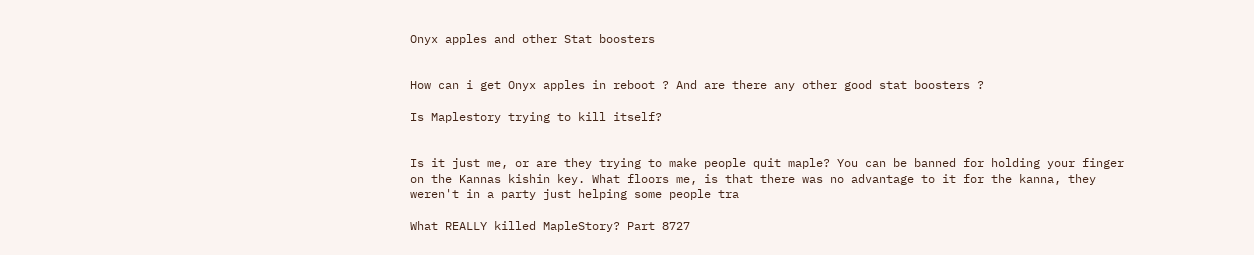Onyx apples and other Stat boosters


How can i get Onyx apples in reboot ? And are there any other good stat boosters ?

Is Maplestory trying to kill itself?


Is it just me, or are they trying to make people quit maple? You can be banned for holding your finger on the Kannas kishin key. What floors me, is that there was no advantage to it for the kanna, they weren't in a party just helping some people tra

What REALLY killed MapleStory? Part 8727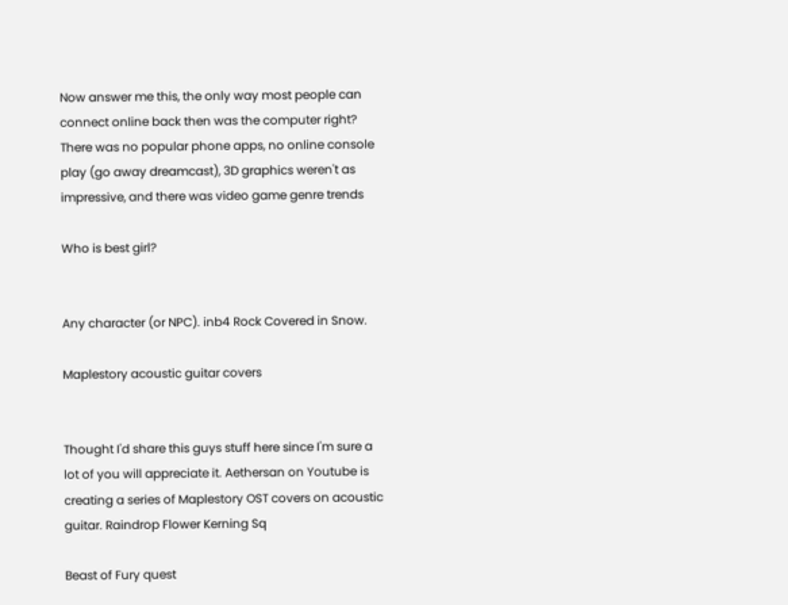Now answer me this, the only way most people can connect online back then was the computer right? There was no popular phone apps, no online console play (go away dreamcast), 3D graphics weren't as impressive, and there was video game genre trends

Who is best girl?


Any character (or NPC). inb4 Rock Covered in Snow.

Maplestory acoustic guitar covers


Thought I'd share this guys stuff here since I'm sure a lot of you will appreciate it. Aethersan on Youtube is creating a series of Maplestory OST covers on acoustic guitar. Raindrop Flower Kerning Sq

Beast of Fury quest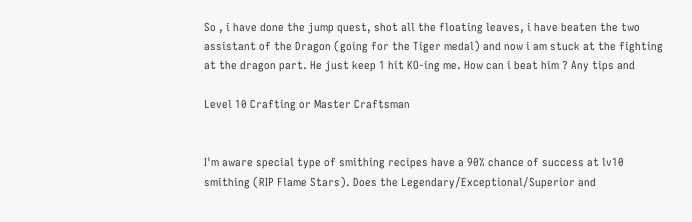So , i have done the jump quest, shot all the floating leaves, i have beaten the two assistant of the Dragon (going for the Tiger medal) and now i am stuck at the fighting at the dragon part. He just keep 1 hit KO-ing me. How can i beat him ? Any tips and

Level 10 Crafting or Master Craftsman


I'm aware special type of smithing recipes have a 90% chance of success at lv10 smithing (RIP Flame Stars). Does the Legendary/Exceptional/Superior and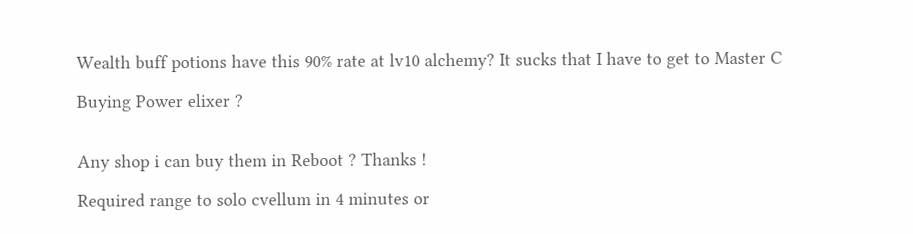Wealth buff potions have this 90% rate at lv10 alchemy? It sucks that I have to get to Master C

Buying Power elixer ?


Any shop i can buy them in Reboot ? Thanks !

Required range to solo cvellum in 4 minutes or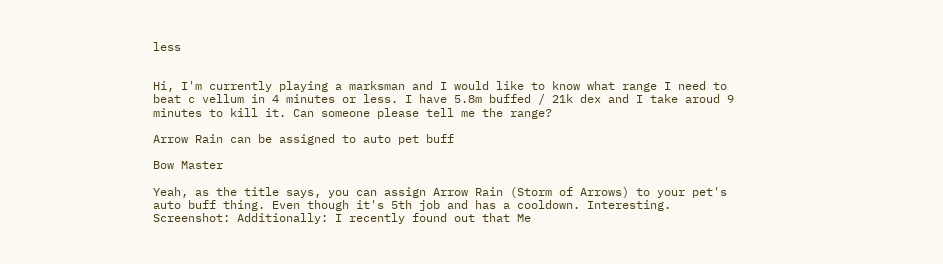less


Hi, I'm currently playing a marksman and I would like to know what range I need to beat c vellum in 4 minutes or less. I have 5.8m buffed / 21k dex and I take aroud 9 minutes to kill it. Can someone please tell me the range?

Arrow Rain can be assigned to auto pet buff

Bow Master

Yeah, as the title says, you can assign Arrow Rain (Storm of Arrows) to your pet's auto buff thing. Even though it's 5th job and has a cooldown. Interesting. Screenshot: Additionally: I recently found out that Me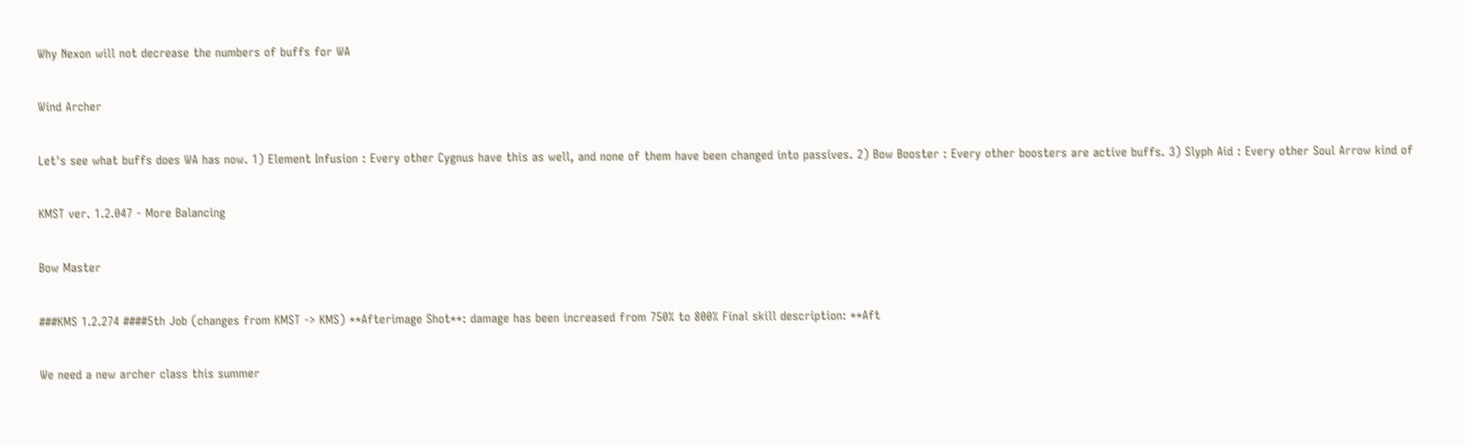Why Nexon will not decrease the numbers of buffs for WA

Wind Archer

Let's see what buffs does WA has now. 1) Element Infusion : Every other Cygnus have this as well, and none of them have been changed into passives. 2) Bow Booster : Every other boosters are active buffs. 3) Slyph Aid : Every other Soul Arrow kind of

KMST ver. 1.2.047 - More Balancing

Bow Master

###KMS 1.2.274 ####5th Job (changes from KMST -> KMS) **Afterimage Shot**: damage has been increased from 750% to 800% Final skill description: **Aft

We need a new archer class this summer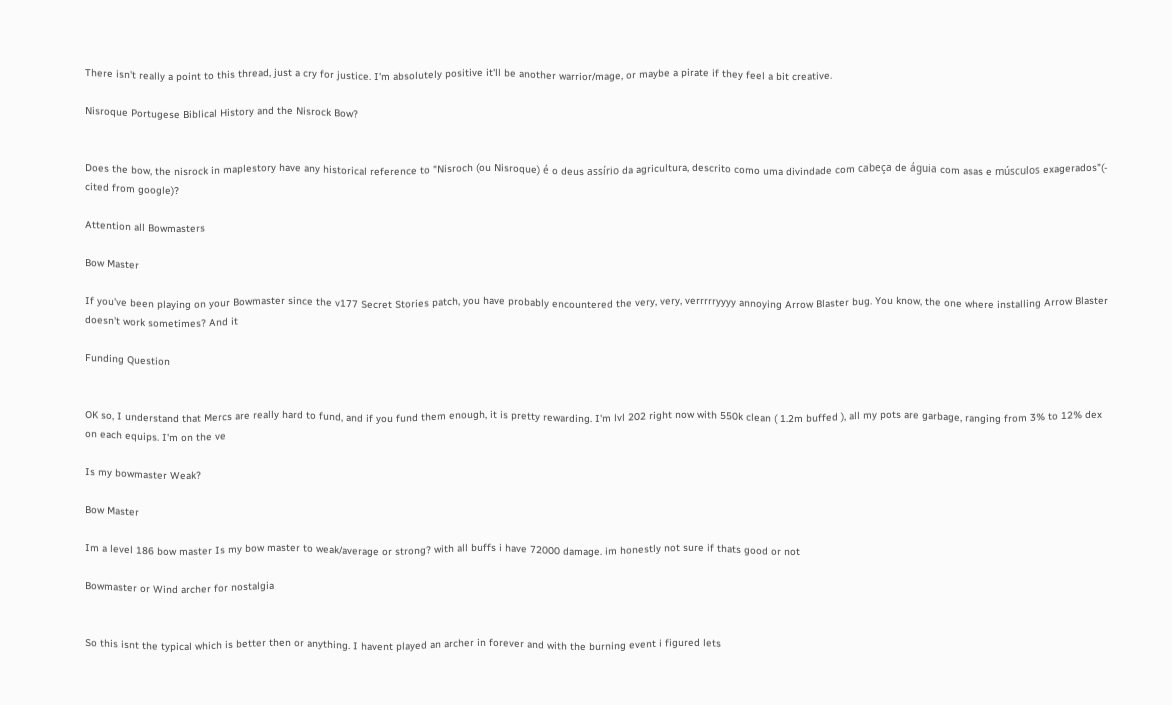There isn't really a point to this thread, just a cry for justice. I'm absolutely positive it'll be another warrior/mage, or maybe a pirate if they feel a bit creative.

Nisroque Portugese Biblical History and the Nisrock Bow?


Does the bow, the nisrock in maplestory have any historical reference to "Nisroch (ou Nisroque) é o deus assírio da agricultura, descrito como uma divindade com cabeça de águia com asas e músculos exagerados"(- cited from google)?

Attention all Bowmasters

Bow Master

If you've been playing on your Bowmaster since the v177 Secret Stories patch, you have probably encountered the very, very, verrrrryyyy annoying Arrow Blaster bug. You know, the one where installing Arrow Blaster doesn't work sometimes? And it

Funding Question


OK so, I understand that Mercs are really hard to fund, and if you fund them enough, it is pretty rewarding. I'm lvl 202 right now with 550k clean ( 1.2m buffed ), all my pots are garbage, ranging from 3% to 12% dex on each equips. I'm on the ve

Is my bowmaster Weak?

Bow Master

Im a level 186 bow master Is my bow master to weak/average or strong? with all buffs i have 72000 damage. im honestly not sure if thats good or not

Bowmaster or Wind archer for nostalgia


So this isnt the typical which is better then or anything. I havent played an archer in forever and with the burning event i figured lets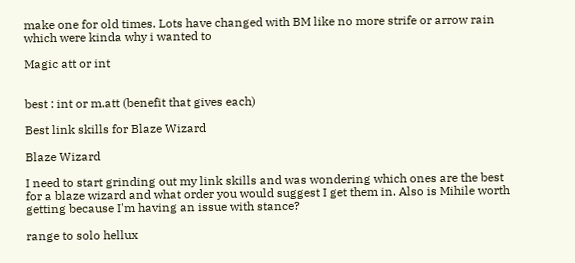make one for old times. Lots have changed with BM like no more strife or arrow rain which were kinda why i wanted to

Magic att or int


best : int or m.att (benefit that gives each)

Best link skills for Blaze Wizard

Blaze Wizard

I need to start grinding out my link skills and was wondering which ones are the best for a blaze wizard and what order you would suggest I get them in. Also is Mihile worth getting because I'm having an issue with stance?

range to solo hellux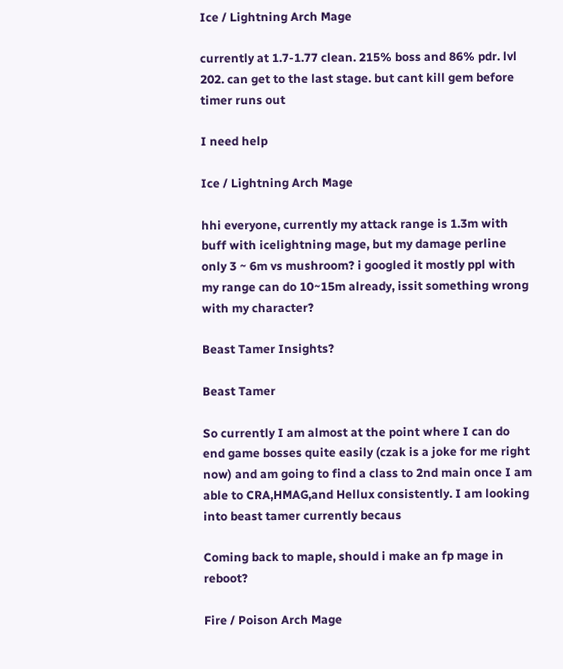Ice / Lightning Arch Mage

currently at 1.7-1.77 clean. 215% boss and 86% pdr. lvl 202. can get to the last stage. but cant kill gem before timer runs out

I need help

Ice / Lightning Arch Mage

hhi everyone, currently my attack range is 1.3m with buff with icelightning mage, but my damage perline only 3 ~ 6m vs mushroom? i googled it mostly ppl with my range can do 10~15m already, issit something wrong with my character?

Beast Tamer Insights?

Beast Tamer

So currently I am almost at the point where I can do end game bosses quite easily (czak is a joke for me right now) and am going to find a class to 2nd main once I am able to CRA,HMAG,and Hellux consistently. I am looking into beast tamer currently becaus

Coming back to maple, should i make an fp mage in reboot?

Fire / Poison Arch Mage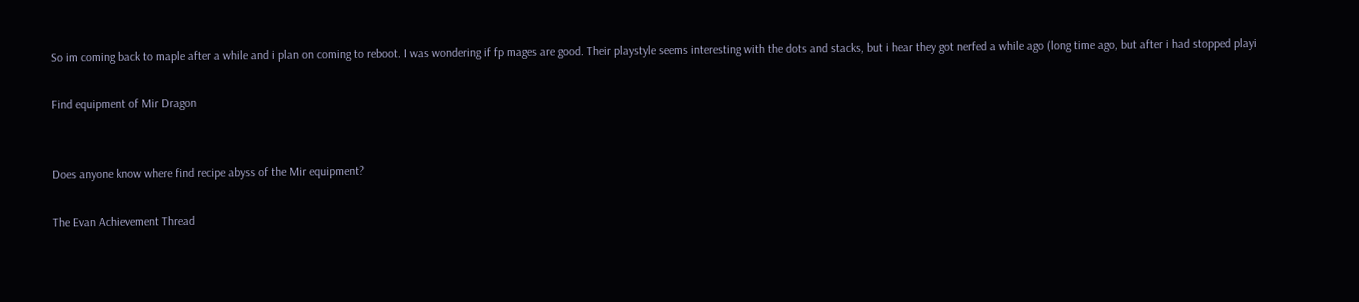So im coming back to maple after a while and i plan on coming to reboot. I was wondering if fp mages are good. Their playstyle seems interesting with the dots and stacks, but i hear they got nerfed a while ago (long time ago, but after i had stopped playi

Find equipment of Mir Dragon


Does anyone know where find recipe abyss of the Mir equipment?

The Evan Achievement Thread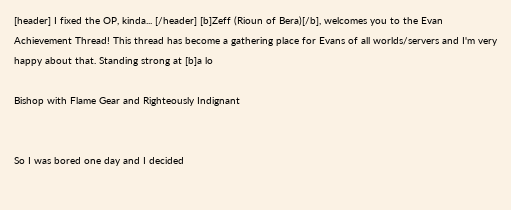[header] I fixed the OP, kinda... [/header] [b]Zeff (Rioun of Bera)[/b], welcomes you to the Evan Achievement Thread! This thread has become a gathering place for Evans of all worlds/servers and I'm very happy about that. Standing strong at [b]a lo

Bishop with Flame Gear and Righteously Indignant


So I was bored one day and I decided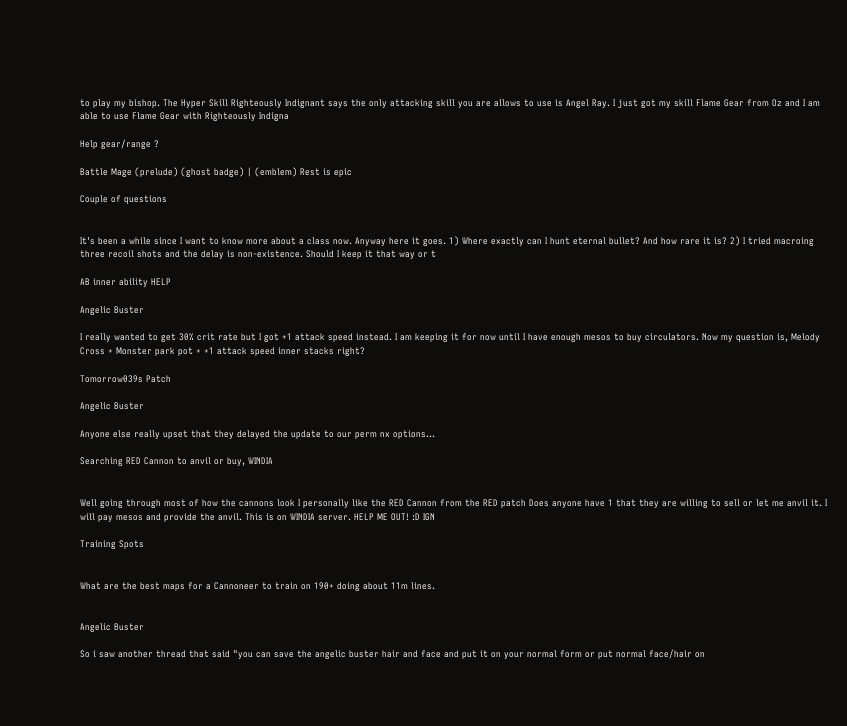to play my bishop. The Hyper Skill Righteously Indignant says the only attacking skill you are allows to use is Angel Ray. I just got my skill Flame Gear from Oz and I am able to use Flame Gear with Righteously Indigna

Help gear/range ?

Battle Mage (prelude) (ghost badge) | (emblem) Rest is epic

Couple of questions


It's been a while since I want to know more about a class now. Anyway here it goes. 1) Where exactly can I hunt eternal bullet? And how rare it is? 2) I tried macroing three recoil shots and the delay is non-existence. Should I keep it that way or t

AB inner ability HELP

Angelic Buster

I really wanted to get 30% crit rate but I got +1 attack speed instead. I am keeping it for now until I have enough mesos to buy circulators. Now my question is, Melody Cross + Monster park pot + +1 attack speed inner stacks right?

Tomorrow039s Patch

Angelic Buster

Anyone else really upset that they delayed the update to our perm nx options...

Searching RED Cannon to anvil or buy, WINDIA


Well going through most of how the cannons look I personally like the RED Cannon from the RED patch Does anyone have 1 that they are willing to sell or let me anvil it. I will pay mesos and provide the anvil. This is on WINDIA server. HELP ME OUT! :D IGN

Training Spots


What are the best maps for a Cannoneer to train on 190+ doing about 11m lines.


Angelic Buster

So i saw another thread that said "you can save the angelic buster hair and face and put it on your normal form or put normal face/hair on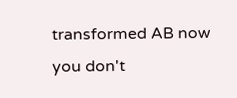transformed AB now you don't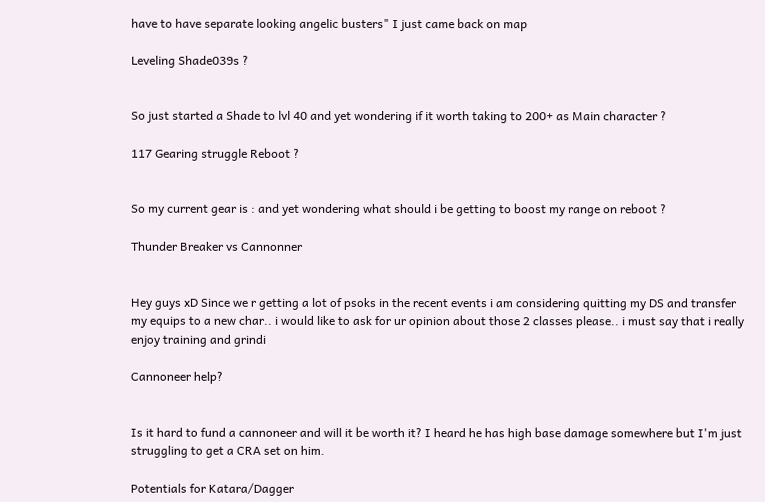have to have separate looking angelic busters" I just came back on map

Leveling Shade039s ?


So just started a Shade to lvl 40 and yet wondering if it worth taking to 200+ as Main character ?

117 Gearing struggle Reboot ?


So my current gear is : and yet wondering what should i be getting to boost my range on reboot ?

Thunder Breaker vs Cannonner


Hey guys xD Since we r getting a lot of psoks in the recent events i am considering quitting my DS and transfer my equips to a new char.. i would like to ask for ur opinion about those 2 classes please.. i must say that i really enjoy training and grindi

Cannoneer help?


Is it hard to fund a cannoneer and will it be worth it? I heard he has high base damage somewhere but I'm just struggling to get a CRA set on him.

Potentials for Katara/Dagger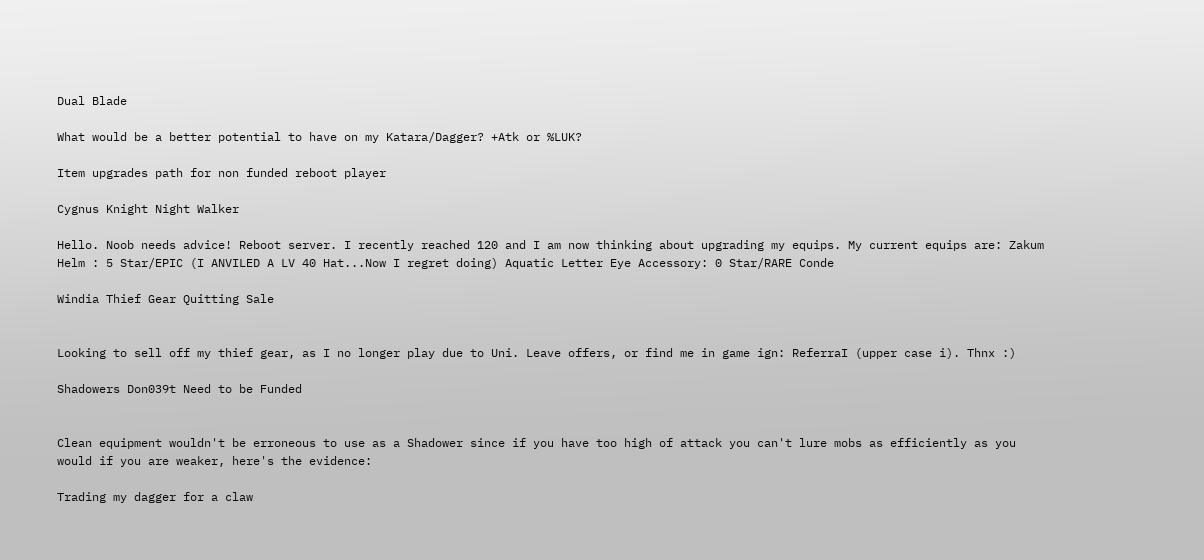Dual Blade

What would be a better potential to have on my Katara/Dagger? +Atk or %LUK?

Item upgrades path for non funded reboot player

Cygnus Knight Night Walker

Hello. Noob needs advice! Reboot server. I recently reached 120 and I am now thinking about upgrading my equips. My current equips are: Zakum Helm : 5 Star/EPIC (I ANVILED A LV 40 Hat...Now I regret doing) Aquatic Letter Eye Accessory: 0 Star/RARE Conde

Windia Thief Gear Quitting Sale


Looking to sell off my thief gear, as I no longer play due to Uni. Leave offers, or find me in game ign: ReferraI (upper case i). Thnx :)

Shadowers Don039t Need to be Funded


Clean equipment wouldn't be erroneous to use as a Shadower since if you have too high of attack you can't lure mobs as efficiently as you would if you are weaker, here's the evidence:

Trading my dagger for a claw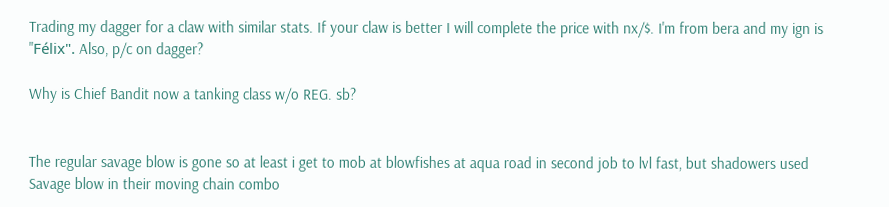Trading my dagger for a claw with similar stats. If your claw is better I will complete the price with nx/$. I'm from bera and my ign is "Félix". Also, p/c on dagger?

Why is Chief Bandit now a tanking class w/o REG. sb?


The regular savage blow is gone so at least i get to mob at blowfishes at aqua road in second job to lvl fast, but shadowers used Savage blow in their moving chain combo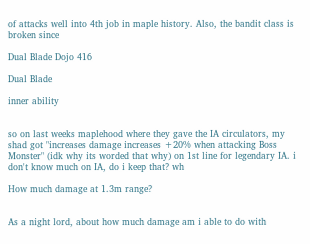of attacks well into 4th job in maple history. Also, the bandit class is broken since

Dual Blade Dojo 416

Dual Blade

inner ability


so on last weeks maplehood where they gave the IA circulators, my shad got "increases damage increases +20% when attacking Boss Monster" (idk why its worded that why) on 1st line for legendary IA. i don't know much on IA, do i keep that? wh

How much damage at 1.3m range?


As a night lord, about how much damage am i able to do with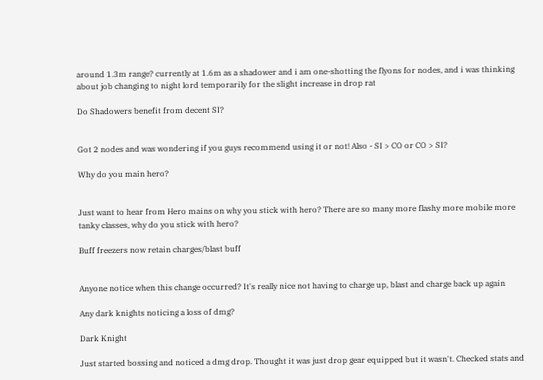around 1.3m range? currently at 1.6m as a shadower and i am one-shotting the flyons for nodes, and i was thinking about job changing to night lord temporarily for the slight increase in drop rat

Do Shadowers benefit from decent SI?


Got 2 nodes and was wondering if you guys recommend using it or not! Also - SI > CO or CO > SI?

Why do you main hero?


Just want to hear from Hero mains on why you stick with hero? There are so many more flashy more mobile more tanky classes, why do you stick with hero?

Buff freezers now retain charges/blast buff


Anyone notice when this change occurred? It's really nice not having to charge up, blast and charge back up again

Any dark knights noticing a loss of dmg?

Dark Knight

Just started bossing and noticed a dmg drop. Thought it was just drop gear equipped but it wasn't. Checked stats and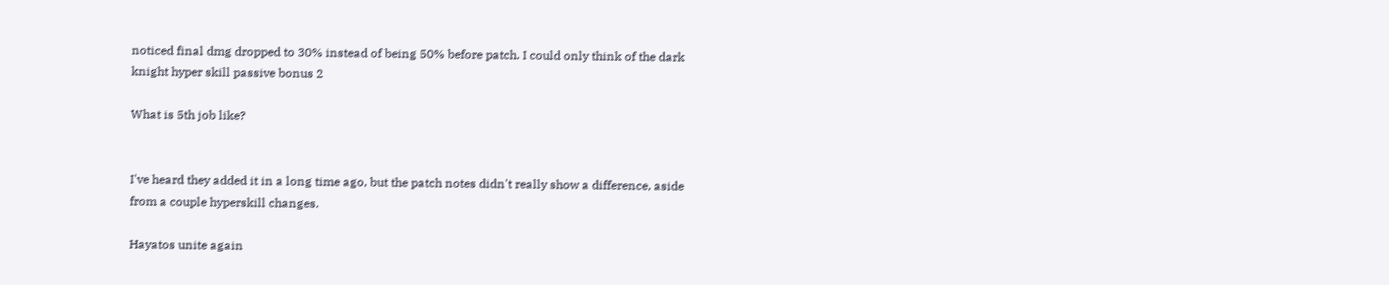noticed final dmg dropped to 30% instead of being 50% before patch. I could only think of the dark knight hyper skill passive bonus 2

What is 5th job like?


I've heard they added it in a long time ago, but the patch notes didn't really show a difference, aside from a couple hyperskill changes.

Hayatos unite again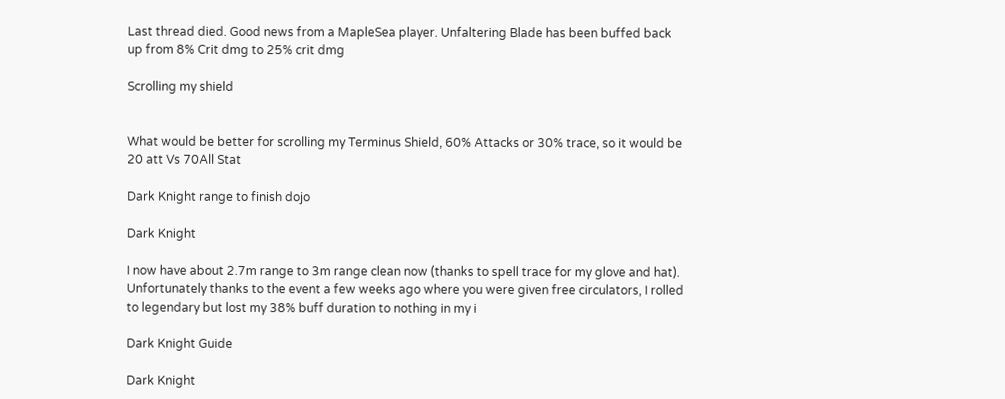Last thread died. Good news from a MapleSea player. Unfaltering Blade has been buffed back up from 8% Crit dmg to 25% crit dmg

Scrolling my shield


What would be better for scrolling my Terminus Shield, 60% Attacks or 30% trace, so it would be 20 att Vs 70All Stat

Dark Knight range to finish dojo

Dark Knight

I now have about 2.7m range to 3m range clean now (thanks to spell trace for my glove and hat). Unfortunately thanks to the event a few weeks ago where you were given free circulators, I rolled to legendary but lost my 38% buff duration to nothing in my i

Dark Knight Guide

Dark Knight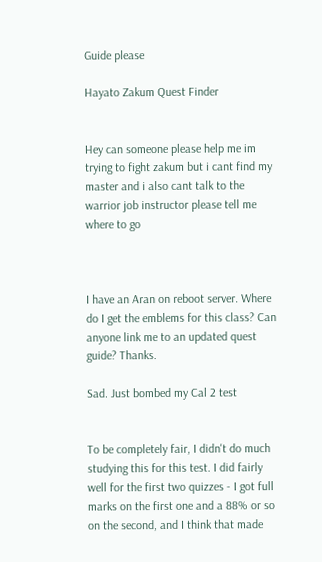Guide please

Hayato Zakum Quest Finder


Hey can someone please help me im trying to fight zakum but i cant find my master and i also cant talk to the warrior job instructor please tell me where to go



I have an Aran on reboot server. Where do I get the emblems for this class? Can anyone link me to an updated quest guide? Thanks.

Sad. Just bombed my Cal 2 test


To be completely fair, I didn't do much studying this for this test. I did fairly well for the first two quizzes - I got full marks on the first one and a 88% or so on the second, and I think that made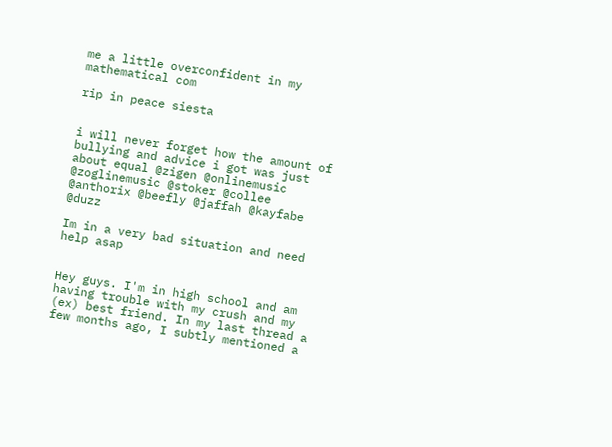me a little overconfident in my mathematical com

rip in peace siesta


i will never forget how the amount of bullying and advice i got was just about equal @zigen @onlinemusic @zoglinemusic @stoker @collee @anthorix @beefly @jaffah @kayfabe @duzz

Im in a very bad situation and need help asap


Hey guys. I'm in high school and am having trouble with my crush and my (ex) best friend. In my last thread a few months ago, I subtly mentioned a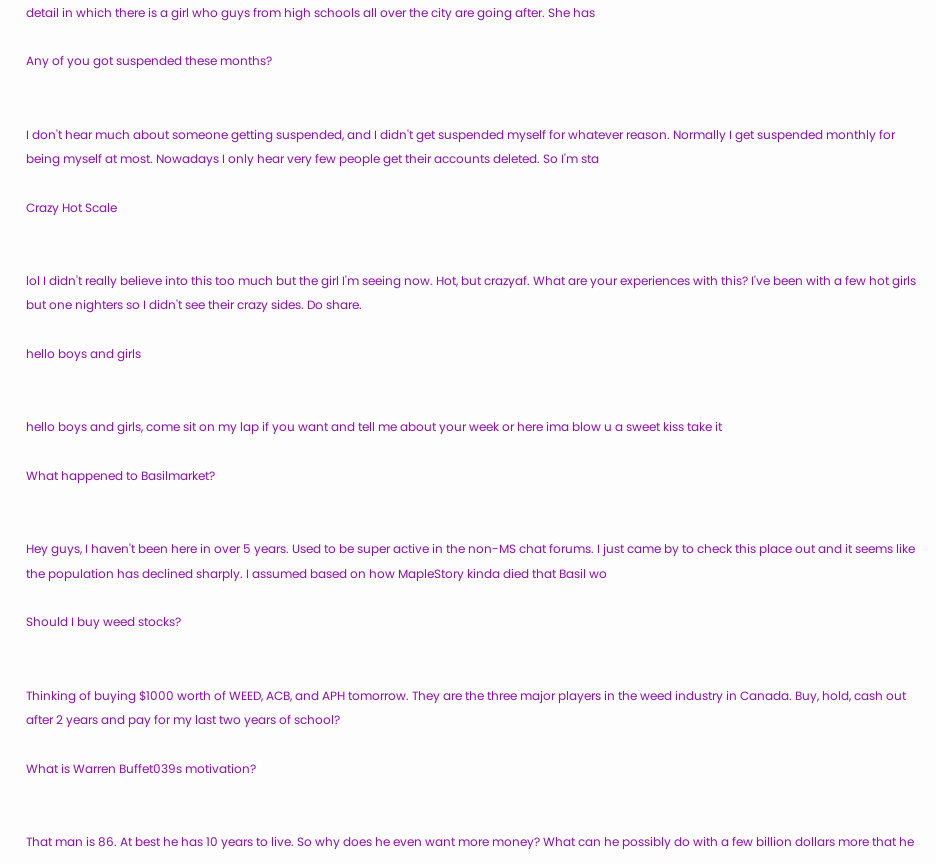detail in which there is a girl who guys from high schools all over the city are going after. She has

Any of you got suspended these months?


I don't hear much about someone getting suspended, and I didn't get suspended myself for whatever reason. Normally I get suspended monthly for being myself at most. Nowadays I only hear very few people get their accounts deleted. So I'm sta

Crazy Hot Scale


lol I didn't really believe into this too much but the girl I'm seeing now. Hot, but crazyaf. What are your experiences with this? I've been with a few hot girls but one nighters so I didn't see their crazy sides. Do share.

hello boys and girls


hello boys and girls, come sit on my lap if you want and tell me about your week or here ima blow u a sweet kiss take it

What happened to Basilmarket?


Hey guys, I haven't been here in over 5 years. Used to be super active in the non-MS chat forums. I just came by to check this place out and it seems like the population has declined sharply. I assumed based on how MapleStory kinda died that Basil wo

Should I buy weed stocks?


Thinking of buying $1000 worth of WEED, ACB, and APH tomorrow. They are the three major players in the weed industry in Canada. Buy, hold, cash out after 2 years and pay for my last two years of school?

What is Warren Buffet039s motivation?


That man is 86. At best he has 10 years to live. So why does he even want more money? What can he possibly do with a few billion dollars more that he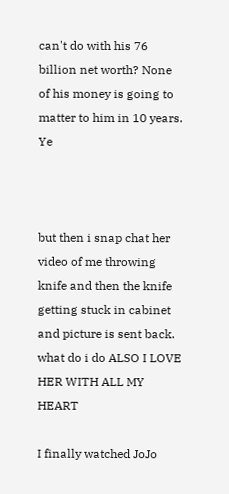can't do with his 76 billion net worth? None of his money is going to matter to him in 10 years. Ye



but then i snap chat her video of me throwing knife and then the knife getting stuck in cabinet and picture is sent back. what do i do ALSO I LOVE HER WITH ALL MY HEART

I finally watched JoJo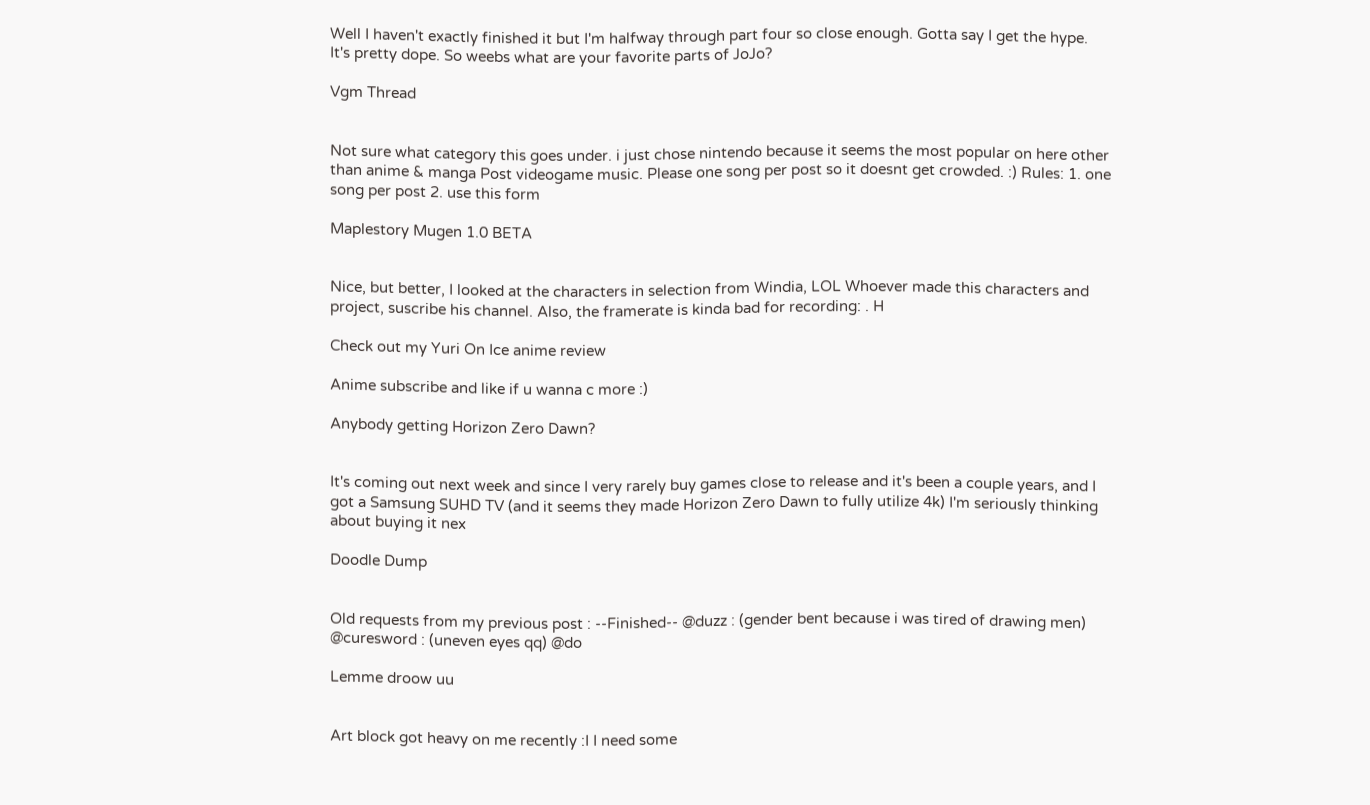Well I haven't exactly finished it but I'm halfway through part four so close enough. Gotta say I get the hype. It's pretty dope. So weebs what are your favorite parts of JoJo?

Vgm Thread


Not sure what category this goes under. i just chose nintendo because it seems the most popular on here other than anime & manga Post videogame music. Please one song per post so it doesnt get crowded. :) Rules: 1. one song per post 2. use this form

Maplestory Mugen 1.0 BETA


Nice, but better, I looked at the characters in selection from Windia, LOL Whoever made this characters and project, suscribe his channel. Also, the framerate is kinda bad for recording: . H

Check out my Yuri On Ice anime review

Anime subscribe and like if u wanna c more :)

Anybody getting Horizon Zero Dawn?


It's coming out next week and since I very rarely buy games close to release and it's been a couple years, and I got a Samsung SUHD TV (and it seems they made Horizon Zero Dawn to fully utilize 4k) I'm seriously thinking about buying it nex

Doodle Dump


Old requests from my previous post : --Finished-- @duzz : (gender bent because i was tired of drawing men) @curesword : (uneven eyes qq) @do

Lemme droow uu


Art block got heavy on me recently :I I need some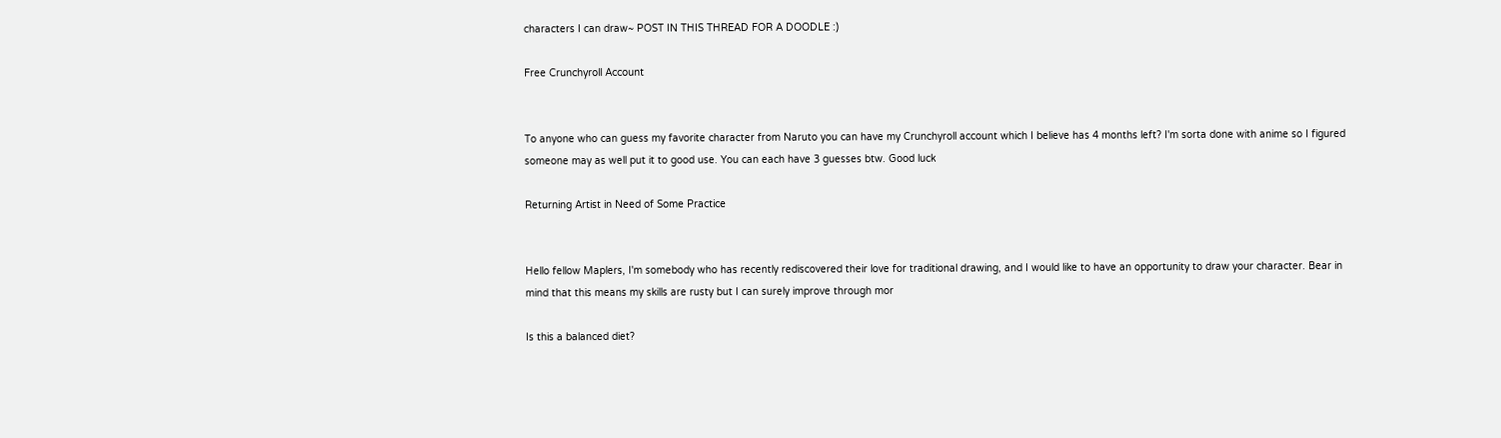characters I can draw~ POST IN THIS THREAD FOR A DOODLE :)

Free Crunchyroll Account


To anyone who can guess my favorite character from Naruto you can have my Crunchyroll account which I believe has 4 months left? I'm sorta done with anime so I figured someone may as well put it to good use. You can each have 3 guesses btw. Good luck

Returning Artist in Need of Some Practice


Hello fellow Maplers, I'm somebody who has recently rediscovered their love for traditional drawing, and I would like to have an opportunity to draw your character. Bear in mind that this means my skills are rusty but I can surely improve through mor

Is this a balanced diet?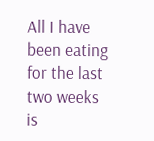All I have been eating for the last two weeks is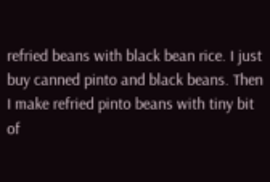refried beans with black bean rice. I just buy canned pinto and black beans. Then I make refried pinto beans with tiny bit of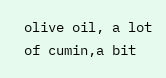olive oil, a lot of cumin,a bit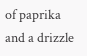of paprika and a drizzle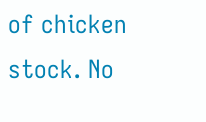of chicken stock. No